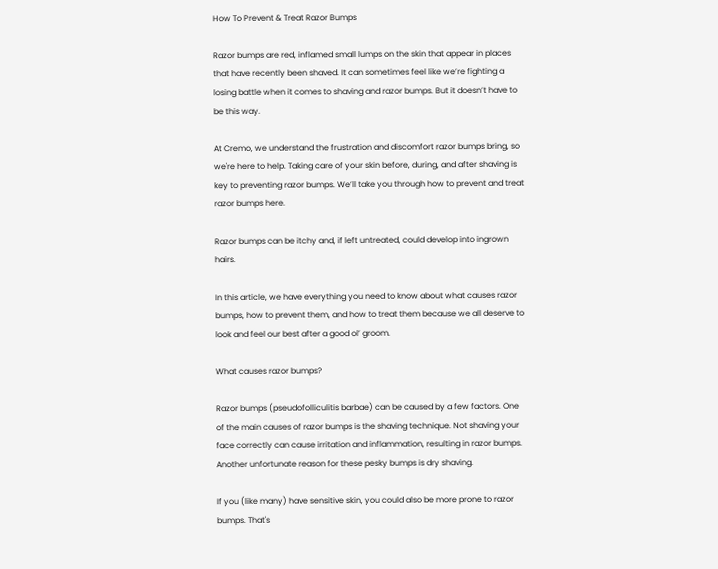How To Prevent & Treat Razor Bumps

Razor bumps are red, inflamed small lumps on the skin that appear in places that have recently been shaved. It can sometimes feel like we’re fighting a losing battle when it comes to shaving and razor bumps. But it doesn’t have to be this way.

At Cremo, we understand the frustration and discomfort razor bumps bring, so we're here to help. Taking care of your skin before, during, and after shaving is key to preventing razor bumps. We’ll take you through how to prevent and treat razor bumps here.

Razor bumps can be itchy and, if left untreated, could develop into ingrown hairs.

In this article, we have everything you need to know about what causes razor bumps, how to prevent them, and how to treat them because we all deserve to look and feel our best after a good ol’ groom.

What causes razor bumps?

Razor bumps (pseudofolliculitis barbae) can be caused by a few factors. One of the main causes of razor bumps is the shaving technique. Not shaving your face correctly can cause irritation and inflammation, resulting in razor bumps. Another unfortunate reason for these pesky bumps is dry shaving.

If you (like many) have sensitive skin, you could also be more prone to razor bumps. That's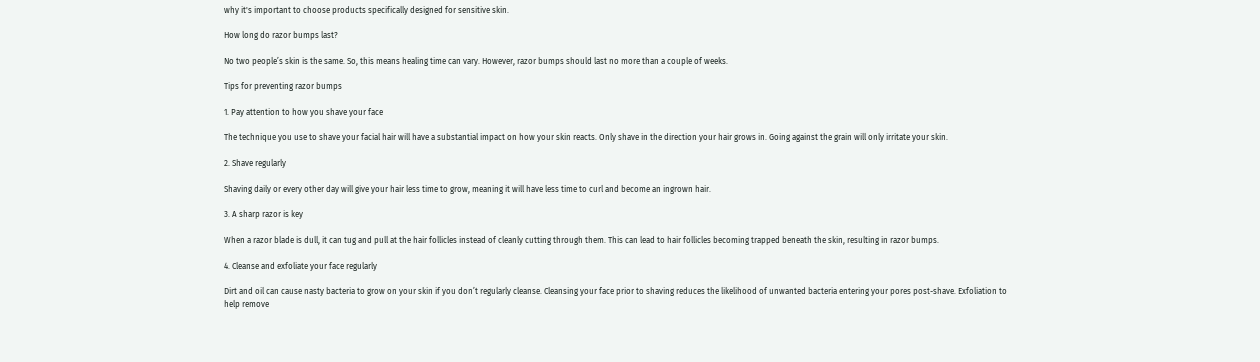why it's important to choose products specifically designed for sensitive skin.

How long do razor bumps last?

No two people’s skin is the same. So, this means healing time can vary. However, razor bumps should last no more than a couple of weeks.

Tips for preventing razor bumps

1. Pay attention to how you shave your face

The technique you use to shave your facial hair will have a substantial impact on how your skin reacts. Only shave in the direction your hair grows in. Going against the grain will only irritate your skin.

2. Shave regularly

Shaving daily or every other day will give your hair less time to grow, meaning it will have less time to curl and become an ingrown hair.

3. A sharp razor is key

When a razor blade is dull, it can tug and pull at the hair follicles instead of cleanly cutting through them. This can lead to hair follicles becoming trapped beneath the skin, resulting in razor bumps.

4. Cleanse and exfoliate your face regularly

Dirt and oil can cause nasty bacteria to grow on your skin if you don’t regularly cleanse. Cleansing your face prior to shaving reduces the likelihood of unwanted bacteria entering your pores post-shave. Exfoliation to help remove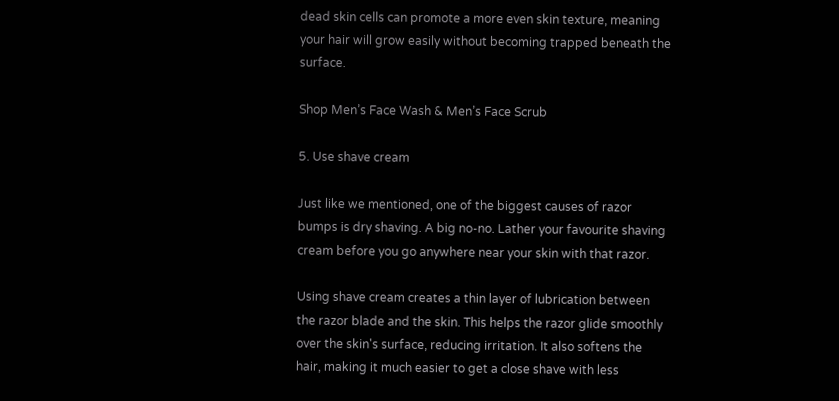dead skin cells can promote a more even skin texture, meaning your hair will grow easily without becoming trapped beneath the surface.

Shop Men’s Face Wash & Men’s Face Scrub

5. Use shave cream

Just like we mentioned, one of the biggest causes of razor bumps is dry shaving. A big no-no. Lather your favourite shaving cream before you go anywhere near your skin with that razor.

Using shave cream creates a thin layer of lubrication between the razor blade and the skin. This helps the razor glide smoothly over the skin's surface, reducing irritation. It also softens the hair, making it much easier to get a close shave with less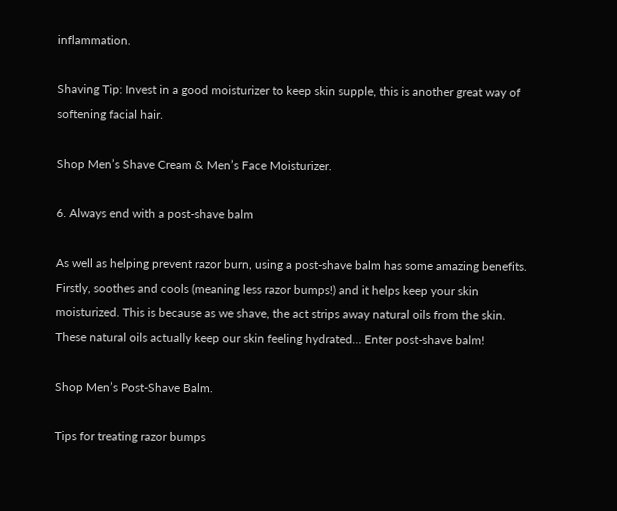inflammation.

Shaving Tip: Invest in a good moisturizer to keep skin supple, this is another great way of softening facial hair.

Shop Men’s Shave Cream & Men’s Face Moisturizer.

6. Always end with a post-shave balm

As well as helping prevent razor burn, using a post-shave balm has some amazing benefits. Firstly, soothes and cools (meaning less razor bumps!) and it helps keep your skin moisturized. This is because as we shave, the act strips away natural oils from the skin. These natural oils actually keep our skin feeling hydrated… Enter post-shave balm!

Shop Men’s Post-Shave Balm.

Tips for treating razor bumps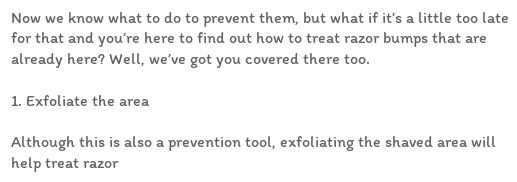Now we know what to do to prevent them, but what if it’s a little too late for that and you’re here to find out how to treat razor bumps that are already here? Well, we’ve got you covered there too.

1. Exfoliate the area

Although this is also a prevention tool, exfoliating the shaved area will help treat razor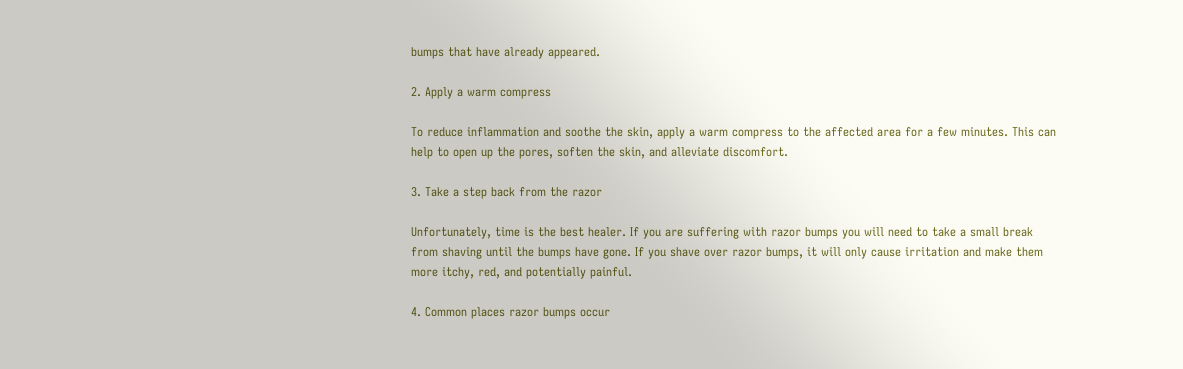bumps that have already appeared.

2. Apply a warm compress

To reduce inflammation and soothe the skin, apply a warm compress to the affected area for a few minutes. This can help to open up the pores, soften the skin, and alleviate discomfort.

3. Take a step back from the razor

Unfortunately, time is the best healer. If you are suffering with razor bumps you will need to take a small break from shaving until the bumps have gone. If you shave over razor bumps, it will only cause irritation and make them more itchy, red, and potentially painful.

4. Common places razor bumps occur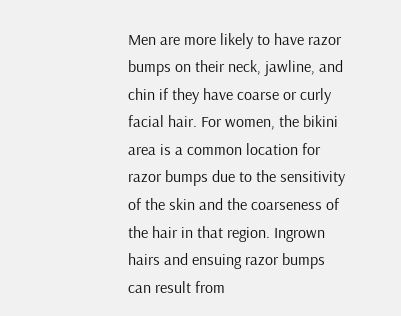Men are more likely to have razor bumps on their neck, jawline, and chin if they have coarse or curly facial hair. For women, the bikini area is a common location for razor bumps due to the sensitivity of the skin and the coarseness of the hair in that region. Ingrown hairs and ensuing razor bumps can result from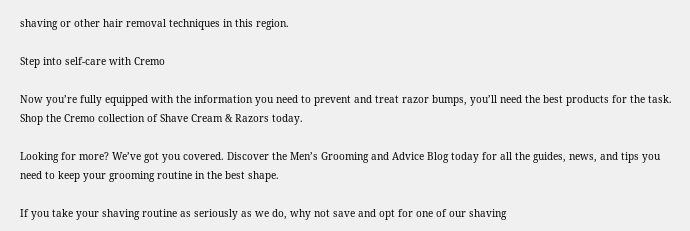shaving or other hair removal techniques in this region.

Step into self-care with Cremo

Now you’re fully equipped with the information you need to prevent and treat razor bumps, you’ll need the best products for the task. Shop the Cremo collection of Shave Cream & Razors today.

Looking for more? We’ve got you covered. Discover the Men’s Grooming and Advice Blog today for all the guides, news, and tips you need to keep your grooming routine in the best shape.

If you take your shaving routine as seriously as we do, why not save and opt for one of our shaving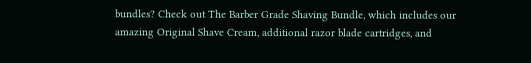bundles? Check out The Barber Grade Shaving Bundle, which includes our amazing Original Shave Cream, additional razor blade cartridges, and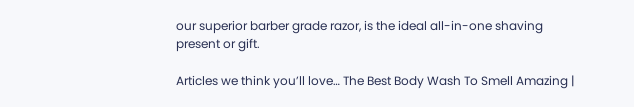our superior barber grade razor, is the ideal all-in-one shaving present or gift.

Articles we think you’ll love… The Best Body Wash To Smell Amazing |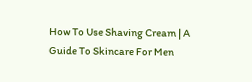How To Use Shaving Cream | A Guide To Skincare For Men